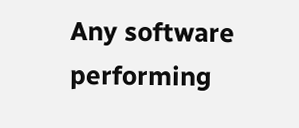Any software performing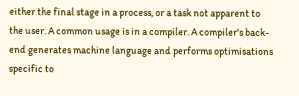either the final stage in a process, or a task not apparent to the user. A common usage is in a compiler. A compiler's back-end generates machine language and performs optimisations specific to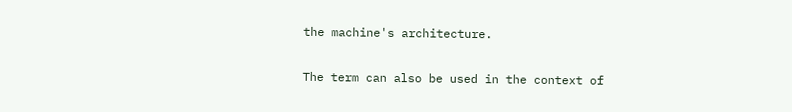the machine's architecture.

The term can also be used in the context of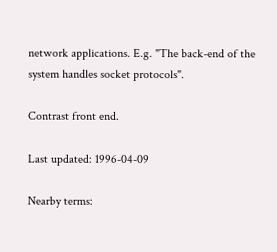network applications. E.g. "The back-end of the system handles socket protocols".

Contrast front end.

Last updated: 1996-04-09

Nearby terms: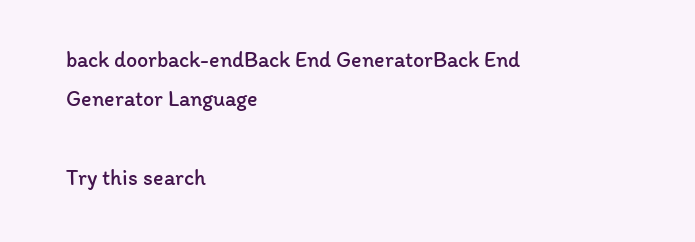back doorback-endBack End GeneratorBack End Generator Language

Try this search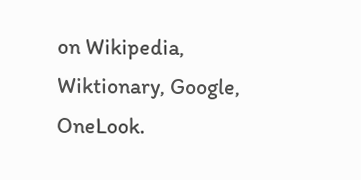on Wikipedia, Wiktionary, Google, OneLook.